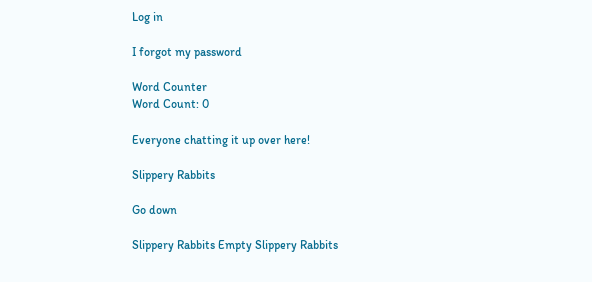Log in

I forgot my password

Word Counter
Word Count: 0

Everyone chatting it up over here!

Slippery Rabbits

Go down

Slippery Rabbits Empty Slippery Rabbits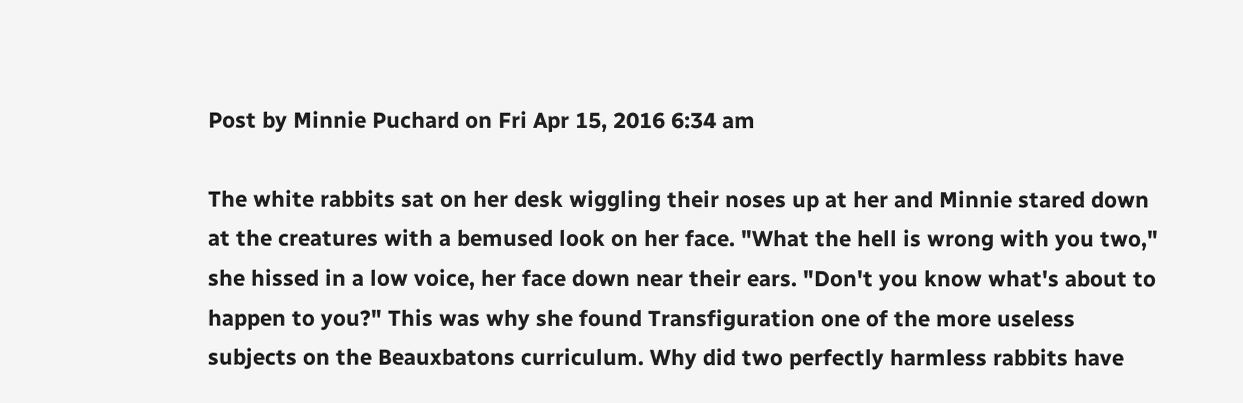Post by Minnie Puchard on Fri Apr 15, 2016 6:34 am

The white rabbits sat on her desk wiggling their noses up at her and Minnie stared down at the creatures with a bemused look on her face. "What the hell is wrong with you two," she hissed in a low voice, her face down near their ears. "Don't you know what's about to happen to you?" This was why she found Transfiguration one of the more useless subjects on the Beauxbatons curriculum. Why did two perfectly harmless rabbits have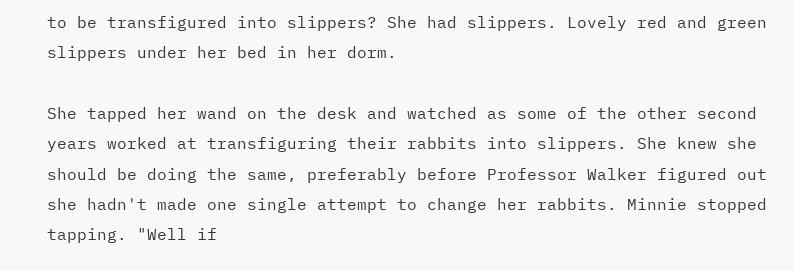to be transfigured into slippers? She had slippers. Lovely red and green slippers under her bed in her dorm.

She tapped her wand on the desk and watched as some of the other second years worked at transfiguring their rabbits into slippers. She knew she should be doing the same, preferably before Professor Walker figured out she hadn't made one single attempt to change her rabbits. Minnie stopped tapping. "Well if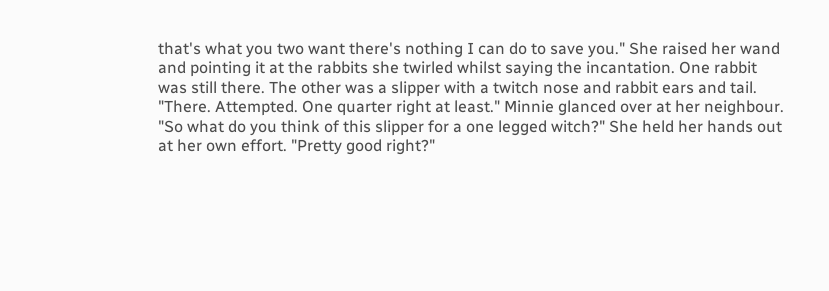that's what you two want there's nothing I can do to save you." She raised her wand and pointing it at the rabbits she twirled whilst saying the incantation. One rabbit was still there. The other was a slipper with a twitch nose and rabbit ears and tail. "There. Attempted. One quarter right at least." Minnie glanced over at her neighbour. "So what do you think of this slipper for a one legged witch?" She held her hands out at her own effort. "Pretty good right?"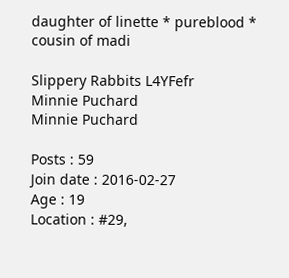daughter of linette * pureblood * cousin of madi

Slippery Rabbits L4YFefr
Minnie Puchard
Minnie Puchard

Posts : 59
Join date : 2016-02-27
Age : 19
Location : #29,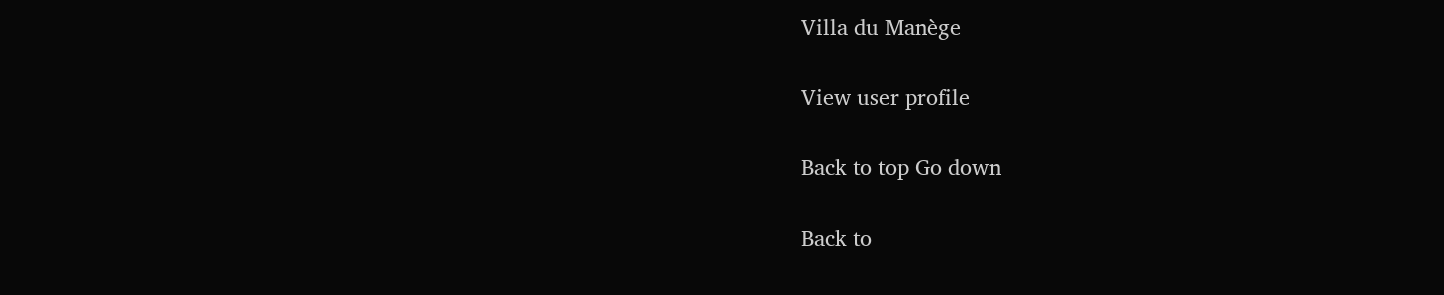Villa du Manège

View user profile

Back to top Go down

Back to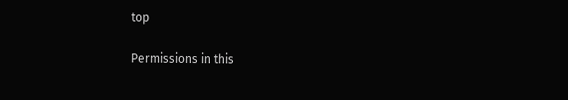top

Permissions in this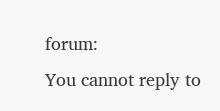forum:
You cannot reply to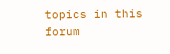topics in this forum